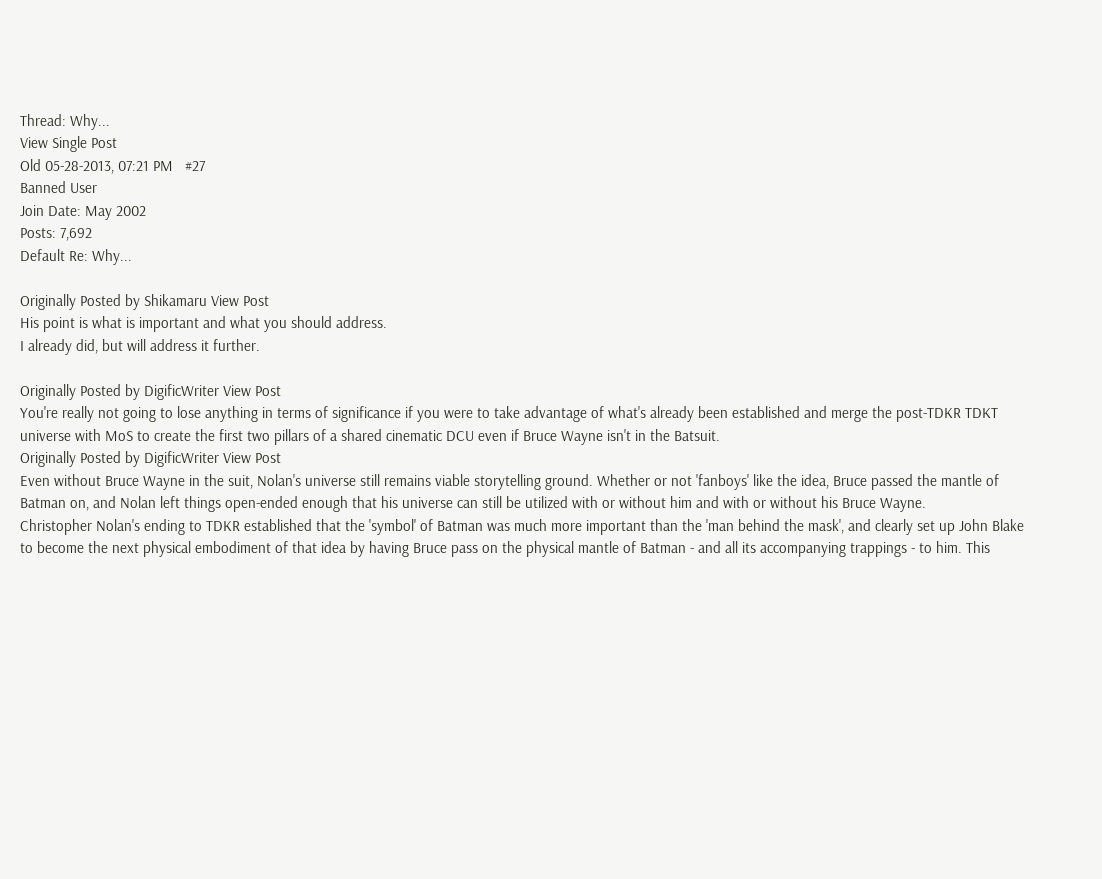Thread: Why...
View Single Post
Old 05-28-2013, 07:21 PM   #27
Banned User
Join Date: May 2002
Posts: 7,692
Default Re: Why...

Originally Posted by Shikamaru View Post
His point is what is important and what you should address.
I already did, but will address it further.

Originally Posted by DigificWriter View Post
You're really not going to lose anything in terms of significance if you were to take advantage of what's already been established and merge the post-TDKR TDKT universe with MoS to create the first two pillars of a shared cinematic DCU even if Bruce Wayne isn't in the Batsuit.
Originally Posted by DigificWriter View Post
Even without Bruce Wayne in the suit, Nolan's universe still remains viable storytelling ground. Whether or not 'fanboys' like the idea, Bruce passed the mantle of Batman on, and Nolan left things open-ended enough that his universe can still be utilized with or without him and with or without his Bruce Wayne.
Christopher Nolan's ending to TDKR established that the 'symbol' of Batman was much more important than the 'man behind the mask', and clearly set up John Blake to become the next physical embodiment of that idea by having Bruce pass on the physical mantle of Batman - and all its accompanying trappings - to him. This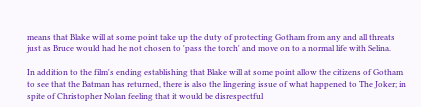means that Blake will at some point take up the duty of protecting Gotham from any and all threats just as Bruce would had he not chosen to 'pass the torch' and move on to a normal life with Selina.

In addition to the film's ending establishing that Blake will at some point allow the citizens of Gotham to see that the Batman has returned, there is also the lingering issue of what happened to The Joker; in spite of Christopher Nolan feeling that it would be disrespectful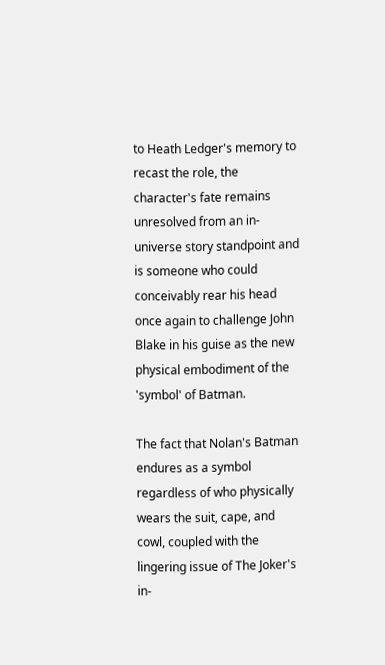to Heath Ledger's memory to recast the role, the character's fate remains unresolved from an in-universe story standpoint and is someone who could conceivably rear his head once again to challenge John Blake in his guise as the new physical embodiment of the 'symbol' of Batman.

The fact that Nolan's Batman endures as a symbol regardless of who physically wears the suit, cape, and cowl, coupled with the lingering issue of The Joker's in-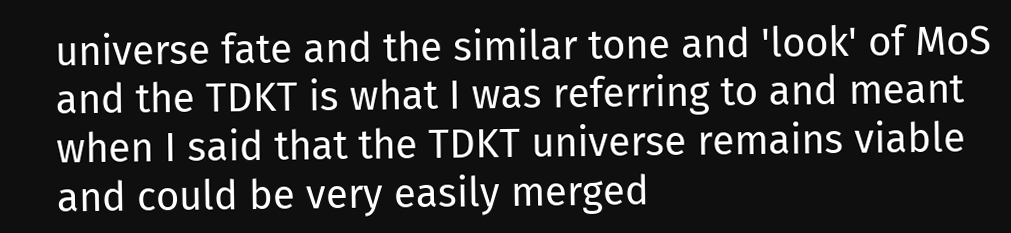universe fate and the similar tone and 'look' of MoS and the TDKT is what I was referring to and meant when I said that the TDKT universe remains viable and could be very easily merged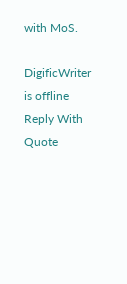with MoS.

DigificWriter is offline   Reply With Quote